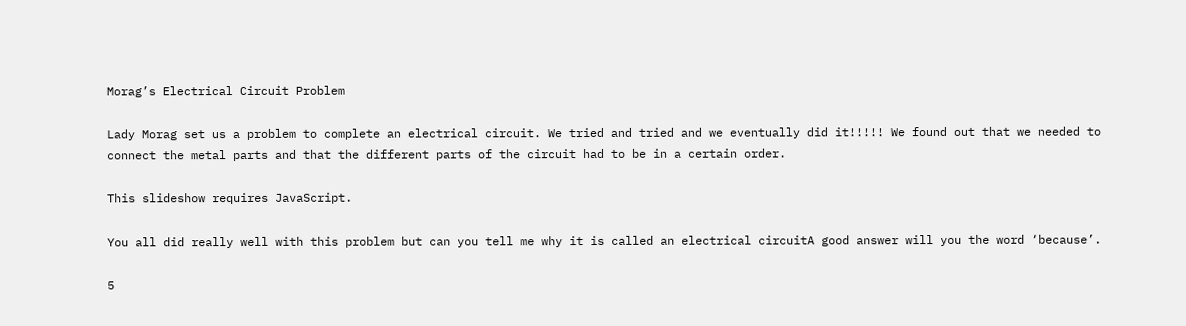Morag’s Electrical Circuit Problem

Lady Morag set us a problem to complete an electrical circuit. We tried and tried and we eventually did it!!!!! We found out that we needed to connect the metal parts and that the different parts of the circuit had to be in a certain order.

This slideshow requires JavaScript.

You all did really well with this problem but can you tell me why it is called an electrical circuitA good answer will you the word ‘because’.

5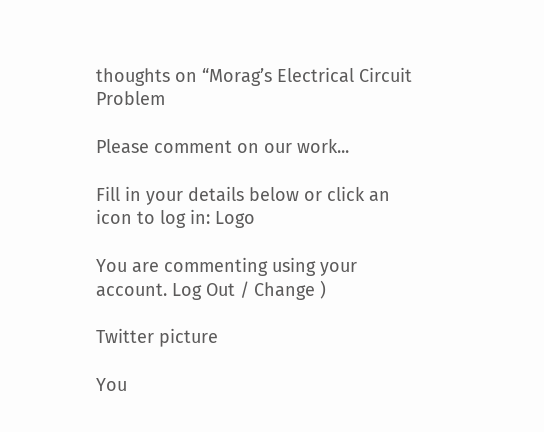thoughts on “Morag’s Electrical Circuit Problem

Please comment on our work...

Fill in your details below or click an icon to log in: Logo

You are commenting using your account. Log Out / Change )

Twitter picture

You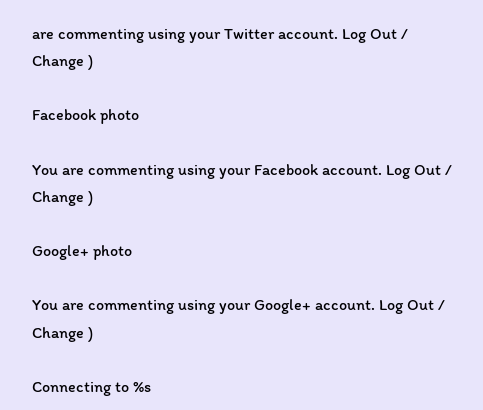are commenting using your Twitter account. Log Out / Change )

Facebook photo

You are commenting using your Facebook account. Log Out / Change )

Google+ photo

You are commenting using your Google+ account. Log Out / Change )

Connecting to %s